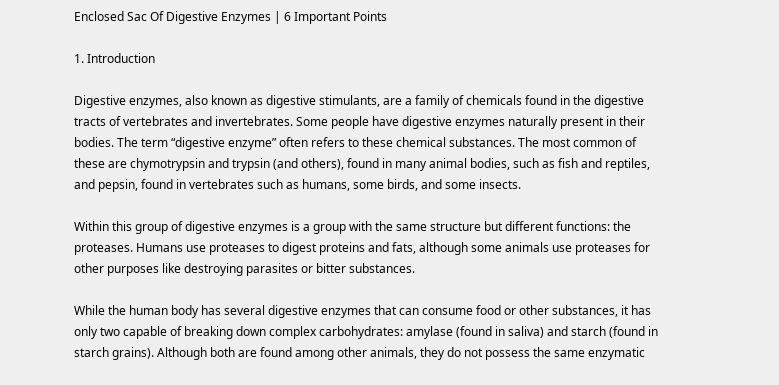Enclosed Sac Of Digestive Enzymes | 6 Important Points

1. Introduction

Digestive enzymes, also known as digestive stimulants, are a family of chemicals found in the digestive tracts of vertebrates and invertebrates. Some people have digestive enzymes naturally present in their bodies. The term “digestive enzyme” often refers to these chemical substances. The most common of these are chymotrypsin and trypsin (and others), found in many animal bodies, such as fish and reptiles, and pepsin, found in vertebrates such as humans, some birds, and some insects.

Within this group of digestive enzymes is a group with the same structure but different functions: the proteases. Humans use proteases to digest proteins and fats, although some animals use proteases for other purposes like destroying parasites or bitter substances.

While the human body has several digestive enzymes that can consume food or other substances, it has only two capable of breaking down complex carbohydrates: amylase (found in saliva) and starch (found in starch grains). Although both are found among other animals, they do not possess the same enzymatic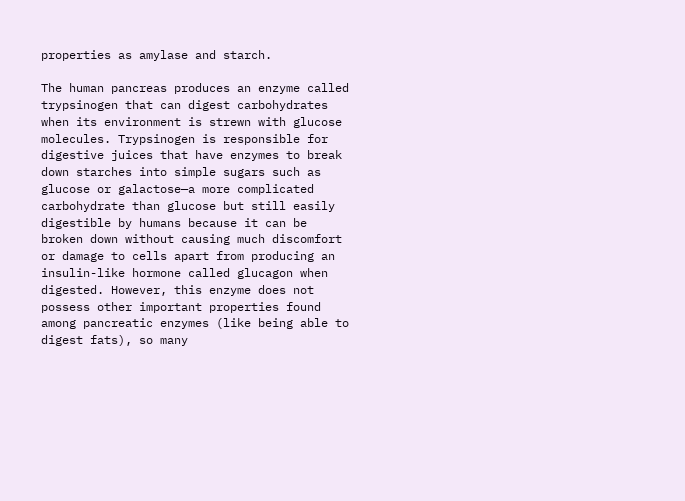properties as amylase and starch.

The human pancreas produces an enzyme called trypsinogen that can digest carbohydrates when its environment is strewn with glucose molecules. Trypsinogen is responsible for digestive juices that have enzymes to break down starches into simple sugars such as glucose or galactose—a more complicated carbohydrate than glucose but still easily digestible by humans because it can be broken down without causing much discomfort or damage to cells apart from producing an insulin-like hormone called glucagon when digested. However, this enzyme does not possess other important properties found among pancreatic enzymes (like being able to digest fats), so many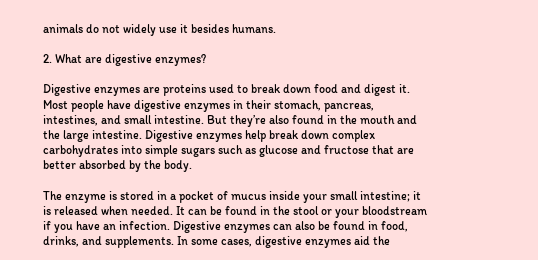animals do not widely use it besides humans.

2. What are digestive enzymes?

Digestive enzymes are proteins used to break down food and digest it.
Most people have digestive enzymes in their stomach, pancreas, intestines, and small intestine. But they’re also found in the mouth and the large intestine. Digestive enzymes help break down complex carbohydrates into simple sugars such as glucose and fructose that are better absorbed by the body.

The enzyme is stored in a pocket of mucus inside your small intestine; it is released when needed. It can be found in the stool or your bloodstream if you have an infection. Digestive enzymes can also be found in food, drinks, and supplements. In some cases, digestive enzymes aid the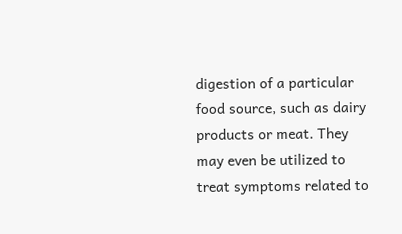digestion of a particular food source, such as dairy products or meat. They may even be utilized to treat symptoms related to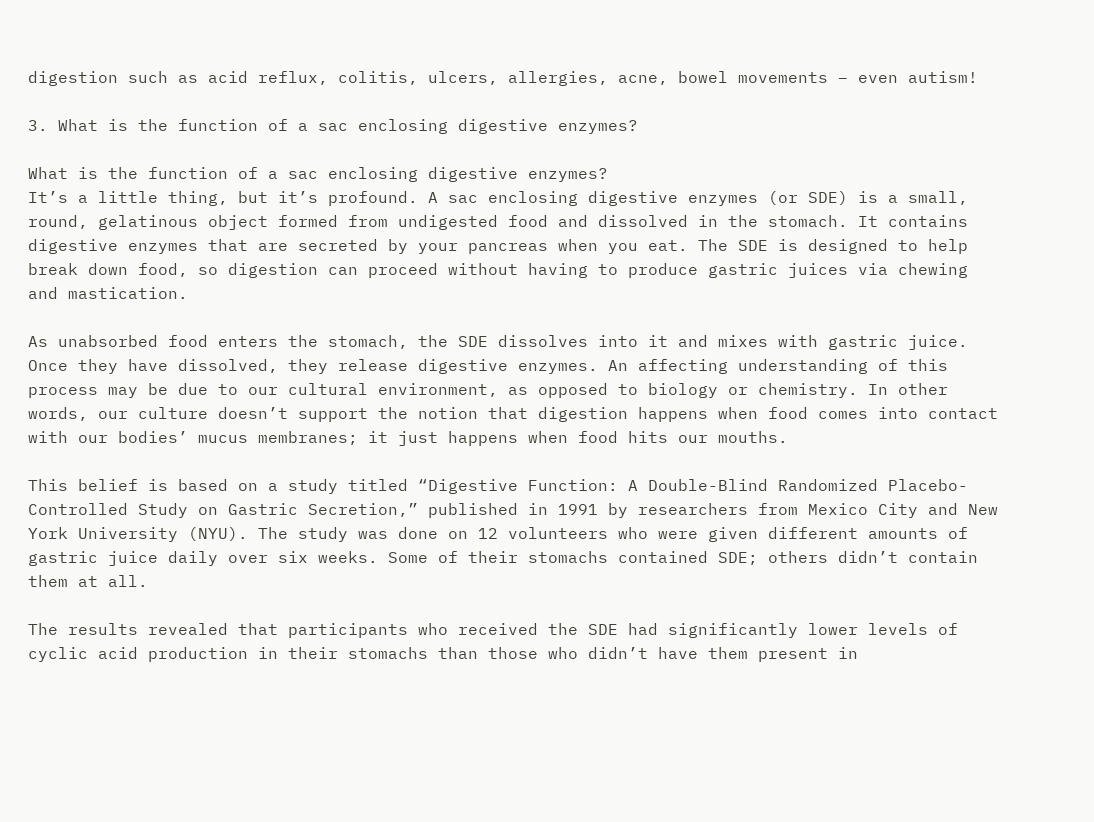digestion such as acid reflux, colitis, ulcers, allergies, acne, bowel movements – even autism!

3. What is the function of a sac enclosing digestive enzymes?

What is the function of a sac enclosing digestive enzymes?
It’s a little thing, but it’s profound. A sac enclosing digestive enzymes (or SDE) is a small, round, gelatinous object formed from undigested food and dissolved in the stomach. It contains digestive enzymes that are secreted by your pancreas when you eat. The SDE is designed to help break down food, so digestion can proceed without having to produce gastric juices via chewing and mastication.

As unabsorbed food enters the stomach, the SDE dissolves into it and mixes with gastric juice. Once they have dissolved, they release digestive enzymes. An affecting understanding of this process may be due to our cultural environment, as opposed to biology or chemistry. In other words, our culture doesn’t support the notion that digestion happens when food comes into contact with our bodies’ mucus membranes; it just happens when food hits our mouths.

This belief is based on a study titled “Digestive Function: A Double-Blind Randomized Placebo-Controlled Study on Gastric Secretion,” published in 1991 by researchers from Mexico City and New York University (NYU). The study was done on 12 volunteers who were given different amounts of gastric juice daily over six weeks. Some of their stomachs contained SDE; others didn’t contain them at all.

The results revealed that participants who received the SDE had significantly lower levels of cyclic acid production in their stomachs than those who didn’t have them present in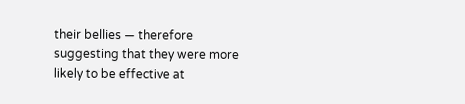their bellies — therefore suggesting that they were more likely to be effective at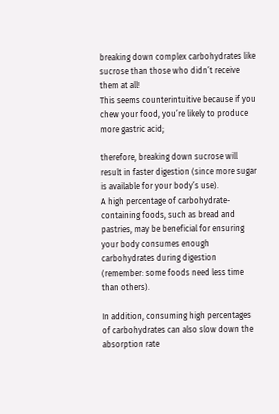breaking down complex carbohydrates like sucrose than those who didn’t receive them at all!
This seems counterintuitive because if you chew your food, you’re likely to produce more gastric acid;

therefore, breaking down sucrose will result in faster digestion (since more sugar is available for your body’s use).
A high percentage of carbohydrate-containing foods, such as bread and pastries, may be beneficial for ensuring your body consumes enough carbohydrates during digestion (remember: some foods need less time than others).

In addition, consuming high percentages of carbohydrates can also slow down the absorption rate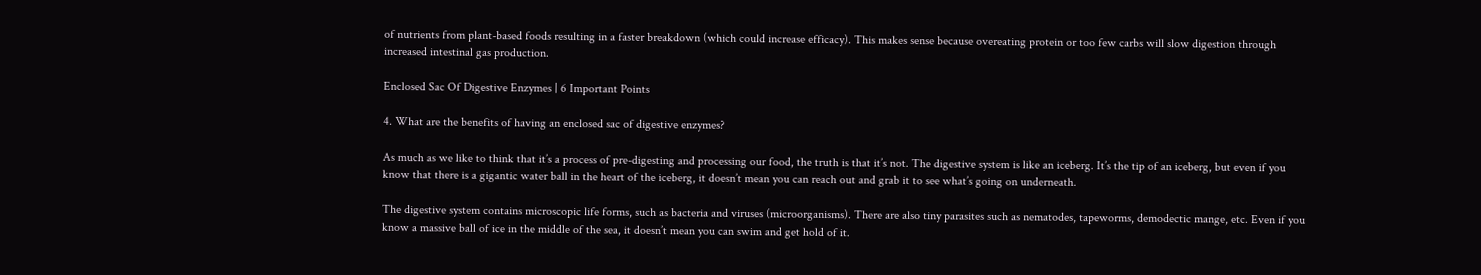of nutrients from plant-based foods resulting in a faster breakdown (which could increase efficacy). This makes sense because overeating protein or too few carbs will slow digestion through increased intestinal gas production.

Enclosed Sac Of Digestive Enzymes | 6 Important Points

4. What are the benefits of having an enclosed sac of digestive enzymes?

As much as we like to think that it’s a process of pre-digesting and processing our food, the truth is that it’s not. The digestive system is like an iceberg. It’s the tip of an iceberg, but even if you know that there is a gigantic water ball in the heart of the iceberg, it doesn’t mean you can reach out and grab it to see what’s going on underneath.

The digestive system contains microscopic life forms, such as bacteria and viruses (microorganisms). There are also tiny parasites such as nematodes, tapeworms, demodectic mange, etc. Even if you know a massive ball of ice in the middle of the sea, it doesn’t mean you can swim and get hold of it.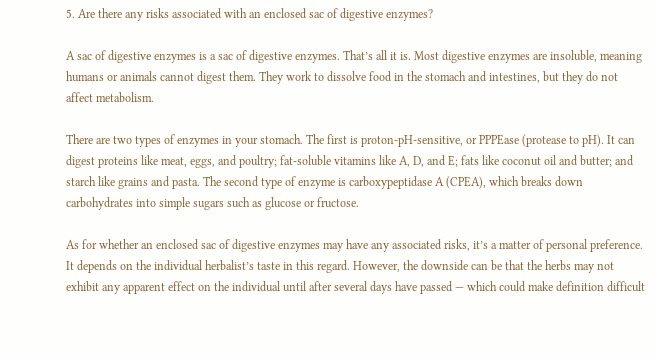5. Are there any risks associated with an enclosed sac of digestive enzymes?

A sac of digestive enzymes is a sac of digestive enzymes. That’s all it is. Most digestive enzymes are insoluble, meaning humans or animals cannot digest them. They work to dissolve food in the stomach and intestines, but they do not affect metabolism.

There are two types of enzymes in your stomach. The first is proton-pH-sensitive, or PPPEase (protease to pH). It can digest proteins like meat, eggs, and poultry; fat-soluble vitamins like A, D, and E; fats like coconut oil and butter; and starch like grains and pasta. The second type of enzyme is carboxypeptidase A (CPEA), which breaks down carbohydrates into simple sugars such as glucose or fructose.

As for whether an enclosed sac of digestive enzymes may have any associated risks, it’s a matter of personal preference. It depends on the individual herbalist’s taste in this regard. However, the downside can be that the herbs may not exhibit any apparent effect on the individual until after several days have passed — which could make definition difficult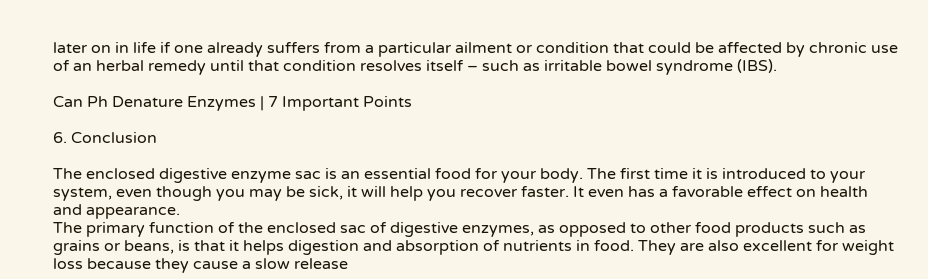later on in life if one already suffers from a particular ailment or condition that could be affected by chronic use of an herbal remedy until that condition resolves itself – such as irritable bowel syndrome (IBS).

Can Ph Denature Enzymes | 7 Important Points

6. Conclusion

The enclosed digestive enzyme sac is an essential food for your body. The first time it is introduced to your system, even though you may be sick, it will help you recover faster. It even has a favorable effect on health and appearance.
The primary function of the enclosed sac of digestive enzymes, as opposed to other food products such as grains or beans, is that it helps digestion and absorption of nutrients in food. They are also excellent for weight loss because they cause a slow release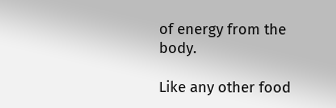of energy from the body.

Like any other food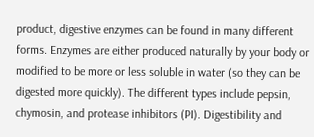product, digestive enzymes can be found in many different forms. Enzymes are either produced naturally by your body or modified to be more or less soluble in water (so they can be digested more quickly). The different types include pepsin, chymosin, and protease inhibitors (PI). Digestibility and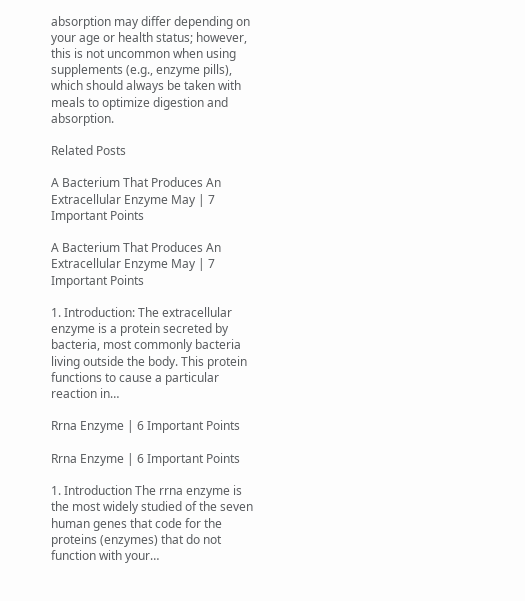absorption may differ depending on your age or health status; however, this is not uncommon when using supplements (e.g., enzyme pills), which should always be taken with meals to optimize digestion and absorption.

Related Posts

A Bacterium That Produces An Extracellular Enzyme May | 7 Important Points

A Bacterium That Produces An Extracellular Enzyme May | 7 Important Points

1. Introduction: The extracellular enzyme is a protein secreted by bacteria, most commonly bacteria living outside the body. This protein functions to cause a particular reaction in…

Rrna Enzyme | 6 Important Points

Rrna Enzyme | 6 Important Points

1. Introduction The rrna enzyme is the most widely studied of the seven human genes that code for the proteins (enzymes) that do not function with your…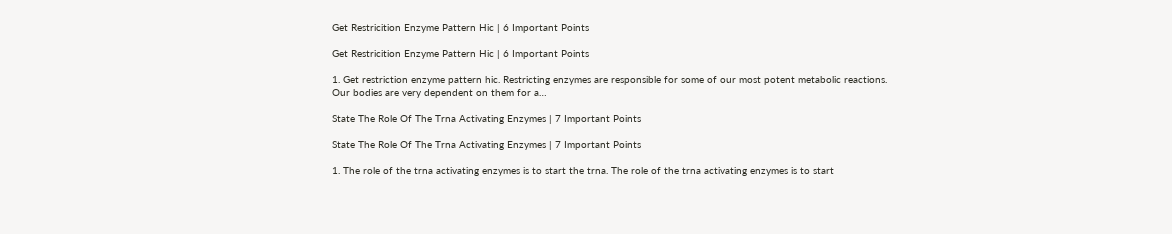Get Restricition Enzyme Pattern Hic | 6 Important Points

Get Restricition Enzyme Pattern Hic | 6 Important Points

1. Get restriction enzyme pattern hic. Restricting enzymes are responsible for some of our most potent metabolic reactions. Our bodies are very dependent on them for a…

State The Role Of The Trna Activating Enzymes | 7 Important Points

State The Role Of The Trna Activating Enzymes | 7 Important Points

1. The role of the trna activating enzymes is to start the trna. The role of the trna activating enzymes is to start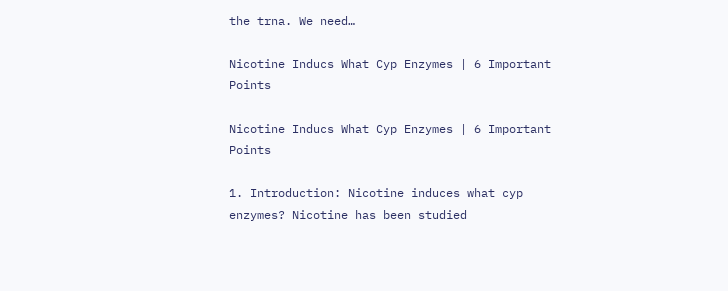the trna. We need…

Nicotine Inducs What Cyp Enzymes | 6 Important Points

Nicotine Inducs What Cyp Enzymes | 6 Important Points

1. Introduction: Nicotine induces what cyp enzymes? Nicotine has been studied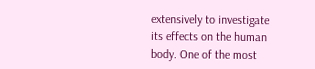extensively to investigate its effects on the human body. One of the most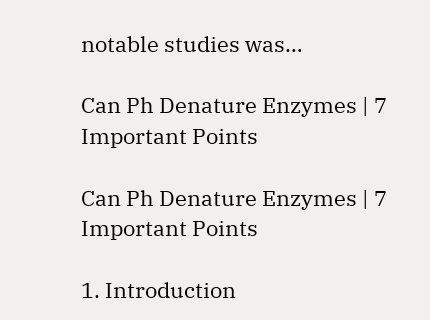notable studies was…

Can Ph Denature Enzymes | 7 Important Points

Can Ph Denature Enzymes | 7 Important Points

1. Introduction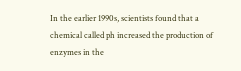In the earlier 1990s, scientists found that a chemical called ph increased the production of enzymes in the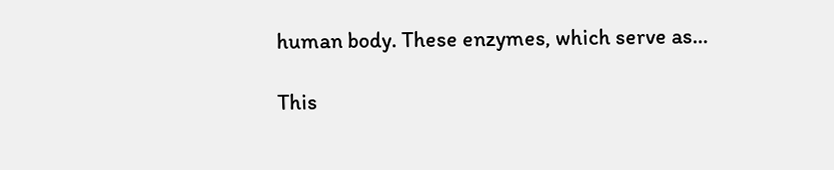human body. These enzymes, which serve as…

This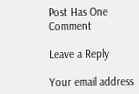Post Has One Comment

Leave a Reply

Your email address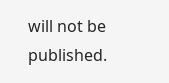will not be published.